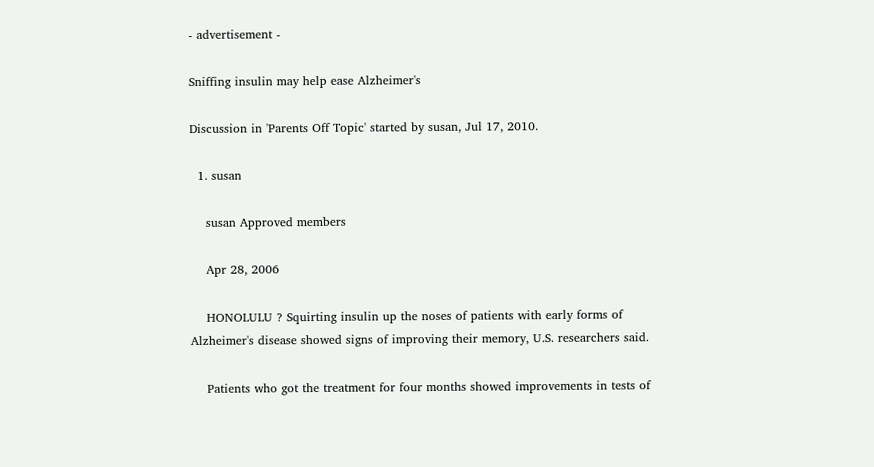- advertisement -

Sniffing insulin may help ease Alzheimer's

Discussion in 'Parents Off Topic' started by susan, Jul 17, 2010.

  1. susan

    susan Approved members

    Apr 28, 2006

    HONOLULU ? Squirting insulin up the noses of patients with early forms of Alzheimer's disease showed signs of improving their memory, U.S. researchers said.

    Patients who got the treatment for four months showed improvements in tests of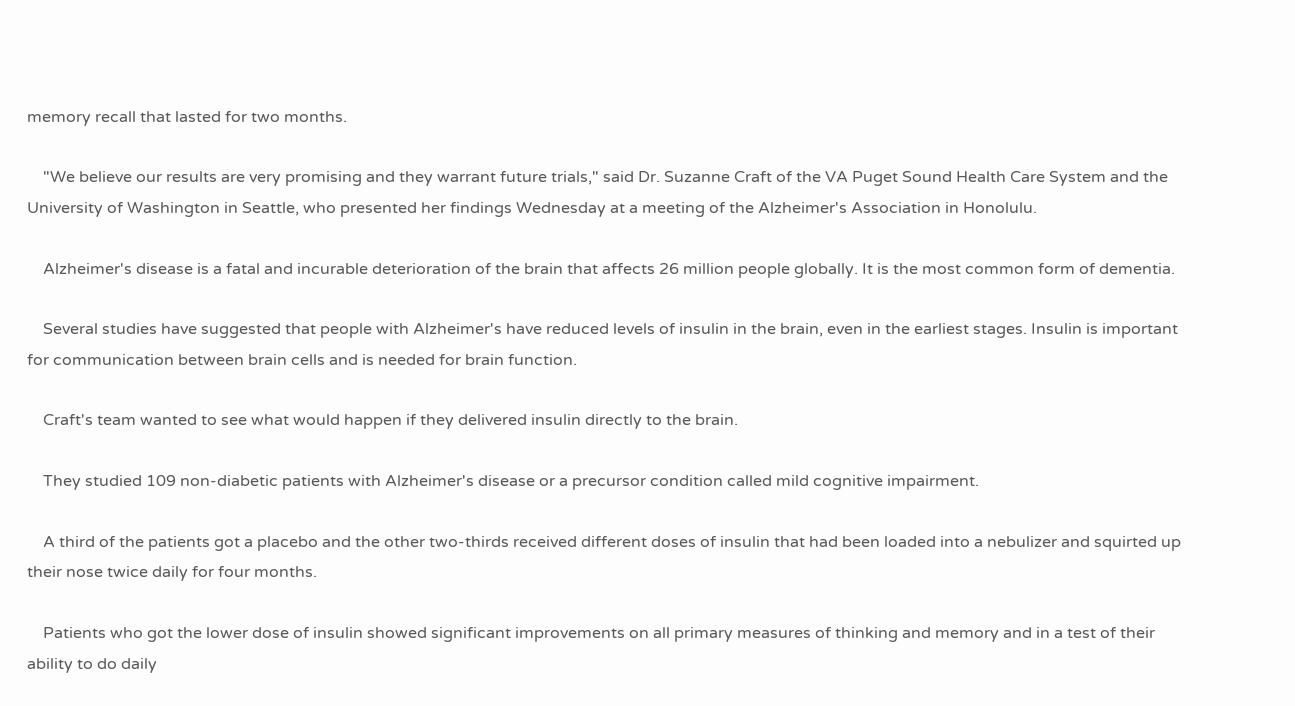memory recall that lasted for two months.

    "We believe our results are very promising and they warrant future trials," said Dr. Suzanne Craft of the VA Puget Sound Health Care System and the University of Washington in Seattle, who presented her findings Wednesday at a meeting of the Alzheimer's Association in Honolulu.

    Alzheimer's disease is a fatal and incurable deterioration of the brain that affects 26 million people globally. It is the most common form of dementia.

    Several studies have suggested that people with Alzheimer's have reduced levels of insulin in the brain, even in the earliest stages. Insulin is important for communication between brain cells and is needed for brain function.

    Craft's team wanted to see what would happen if they delivered insulin directly to the brain.

    They studied 109 non-diabetic patients with Alzheimer's disease or a precursor condition called mild cognitive impairment.

    A third of the patients got a placebo and the other two-thirds received different doses of insulin that had been loaded into a nebulizer and squirted up their nose twice daily for four months.

    Patients who got the lower dose of insulin showed significant improvements on all primary measures of thinking and memory and in a test of their ability to do daily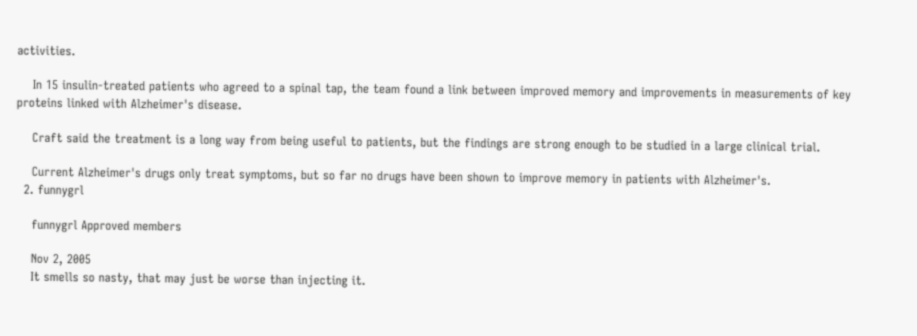activities.

    In 15 insulin-treated patients who agreed to a spinal tap, the team found a link between improved memory and improvements in measurements of key proteins linked with Alzheimer's disease.

    Craft said the treatment is a long way from being useful to patients, but the findings are strong enough to be studied in a large clinical trial.

    Current Alzheimer's drugs only treat symptoms, but so far no drugs have been shown to improve memory in patients with Alzheimer's.
  2. funnygrl

    funnygrl Approved members

    Nov 2, 2005
    It smells so nasty, that may just be worse than injecting it.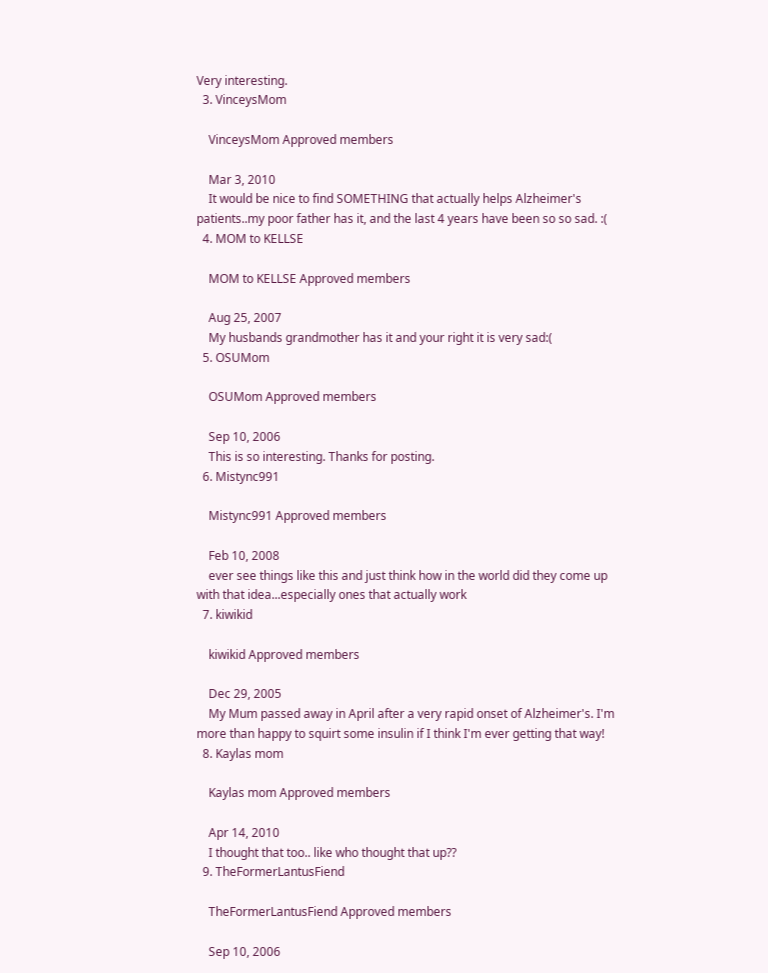Very interesting.
  3. VinceysMom

    VinceysMom Approved members

    Mar 3, 2010
    It would be nice to find SOMETHING that actually helps Alzheimer's patients..my poor father has it, and the last 4 years have been so so sad. :(
  4. MOM to KELLSE

    MOM to KELLSE Approved members

    Aug 25, 2007
    My husbands grandmother has it and your right it is very sad:(
  5. OSUMom

    OSUMom Approved members

    Sep 10, 2006
    This is so interesting. Thanks for posting.
  6. Mistync991

    Mistync991 Approved members

    Feb 10, 2008
    ever see things like this and just think how in the world did they come up with that idea...especially ones that actually work
  7. kiwikid

    kiwikid Approved members

    Dec 29, 2005
    My Mum passed away in April after a very rapid onset of Alzheimer's. I'm more than happy to squirt some insulin if I think I'm ever getting that way!
  8. Kaylas mom

    Kaylas mom Approved members

    Apr 14, 2010
    I thought that too.. like who thought that up??
  9. TheFormerLantusFiend

    TheFormerLantusFiend Approved members

    Sep 10, 2006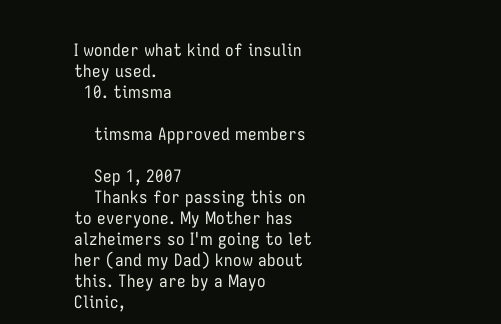I wonder what kind of insulin they used.
  10. timsma

    timsma Approved members

    Sep 1, 2007
    Thanks for passing this on to everyone. My Mother has alzheimers so I'm going to let her (and my Dad) know about this. They are by a Mayo Clinic,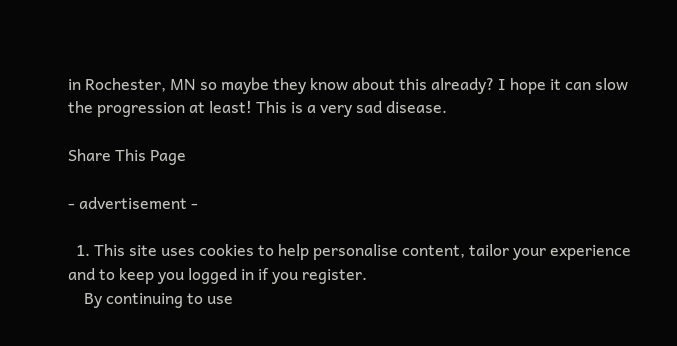in Rochester, MN so maybe they know about this already? I hope it can slow the progression at least! This is a very sad disease.

Share This Page

- advertisement -

  1. This site uses cookies to help personalise content, tailor your experience and to keep you logged in if you register.
    By continuing to use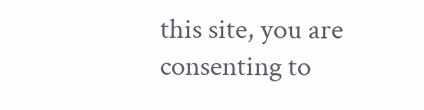this site, you are consenting to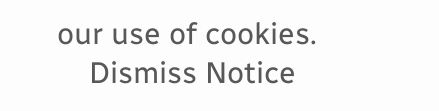our use of cookies.
    Dismiss Notice